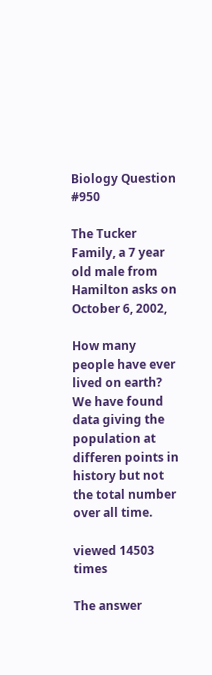Biology Question #950

The Tucker Family, a 7 year old male from Hamilton asks on October 6, 2002,

How many people have ever lived on earth? We have found data giving the population at differen points in history but not the total number over all time.

viewed 14503 times

The answer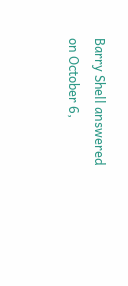Barry Shell answered on October 6,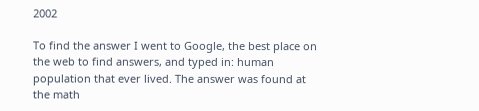2002

To find the answer I went to Google, the best place on the web to find answers, and typed in: human population that ever lived. The answer was found at the math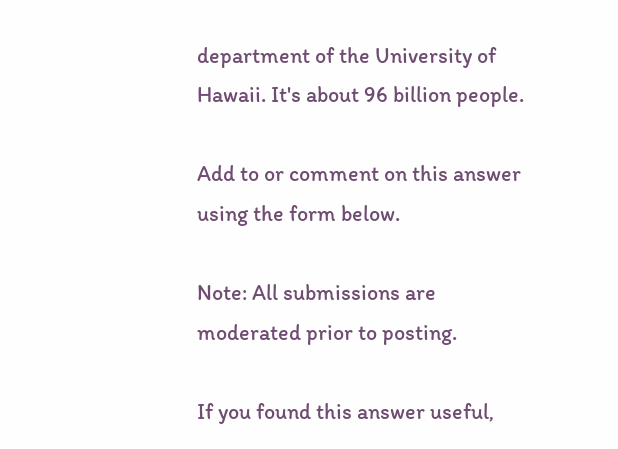department of the University of Hawaii. It's about 96 billion people.

Add to or comment on this answer using the form below.

Note: All submissions are moderated prior to posting.

If you found this answer useful,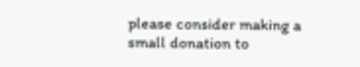please consider making a small donation to